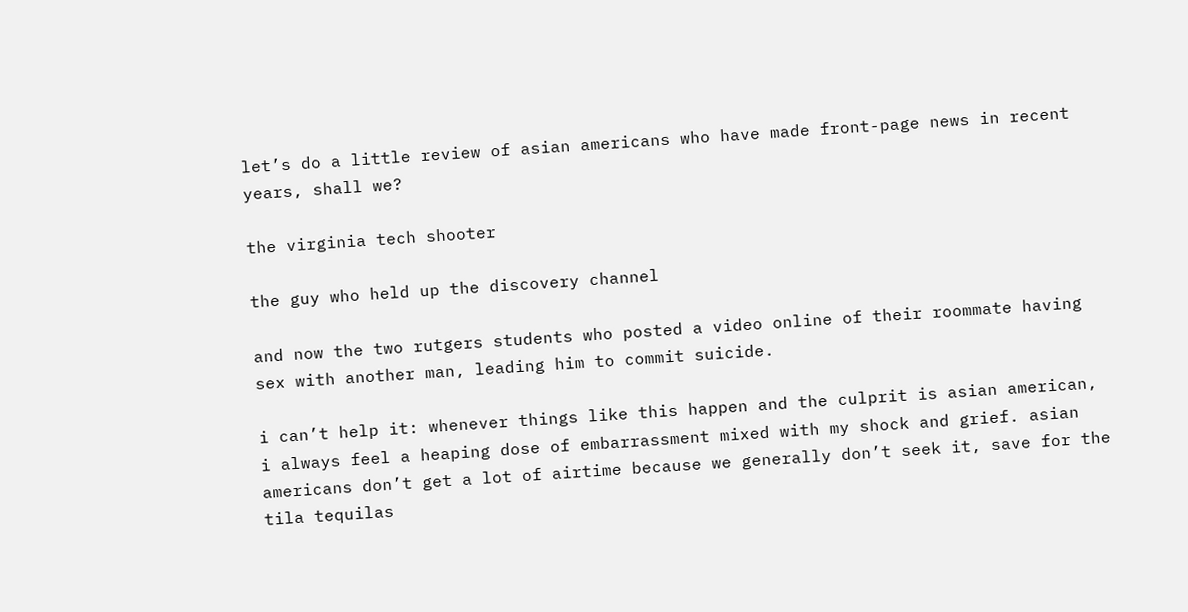let’s do a little review of asian americans who have made front-page news in recent years, shall we?

the virginia tech shooter

the guy who held up the discovery channel

and now the two rutgers students who posted a video online of their roommate having sex with another man, leading him to commit suicide.

i can’t help it: whenever things like this happen and the culprit is asian american, i always feel a heaping dose of embarrassment mixed with my shock and grief. asian americans don’t get a lot of airtime because we generally don’t seek it, save for the tila tequilas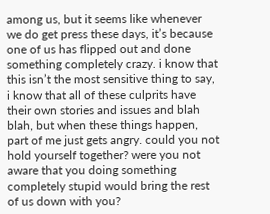among us, but it seems like whenever we do get press these days, it’s because one of us has flipped out and done something completely crazy. i know that this isn’t the most sensitive thing to say, i know that all of these culprits have their own stories and issues and blah blah, but when these things happen, part of me just gets angry. could you not hold yourself together? were you not aware that you doing something completely stupid would bring the rest of us down with you?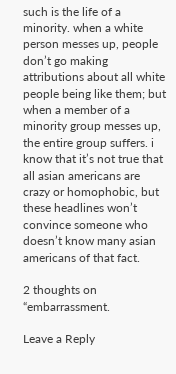such is the life of a minority. when a white person messes up, people don’t go making attributions about all white people being like them; but when a member of a minority group messes up, the entire group suffers. i know that it’s not true that all asian americans are crazy or homophobic, but these headlines won’t convince someone who doesn’t know many asian americans of that fact.

2 thoughts on “embarrassment.

Leave a Reply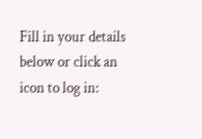Fill in your details below or click an icon to log in: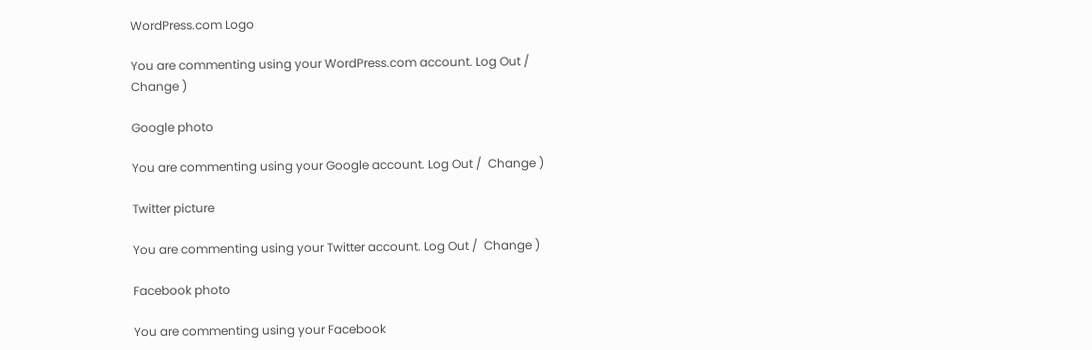WordPress.com Logo

You are commenting using your WordPress.com account. Log Out /  Change )

Google photo

You are commenting using your Google account. Log Out /  Change )

Twitter picture

You are commenting using your Twitter account. Log Out /  Change )

Facebook photo

You are commenting using your Facebook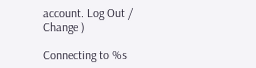account. Log Out /  Change )

Connecting to %s